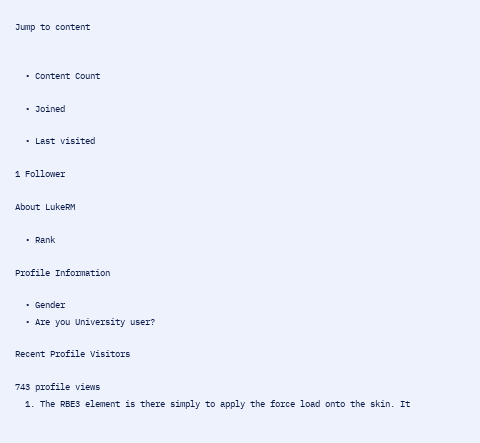Jump to content


  • Content Count

  • Joined

  • Last visited

1 Follower

About LukeRM

  • Rank

Profile Information

  • Gender
  • Are you University user?

Recent Profile Visitors

743 profile views
  1. The RBE3 element is there simply to apply the force load onto the skin. It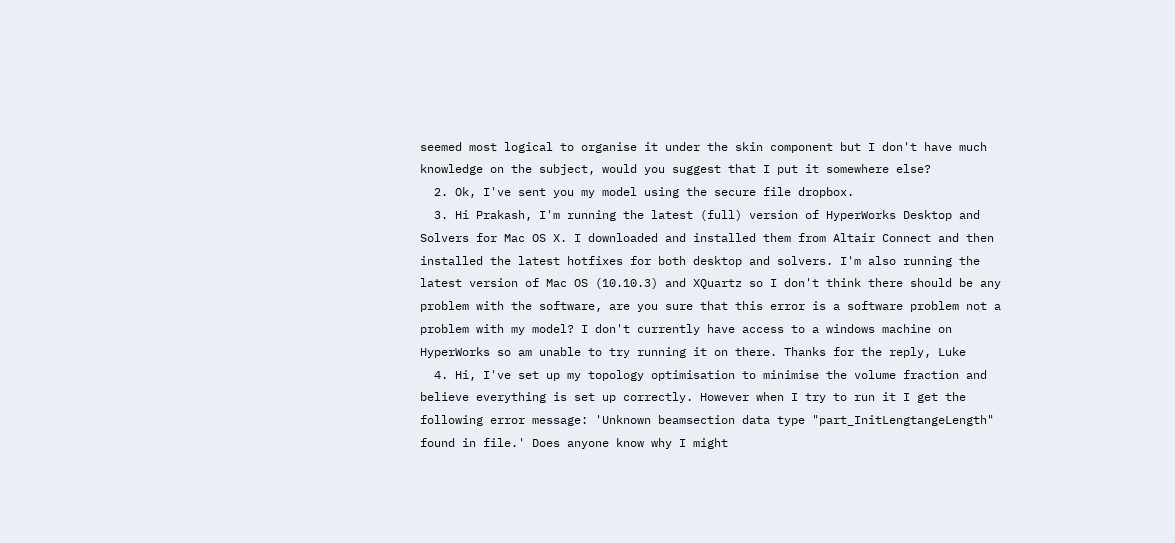seemed most logical to organise it under the skin component but I don't have much knowledge on the subject, would you suggest that I put it somewhere else?
  2. Ok, I've sent you my model using the secure file dropbox.
  3. Hi Prakash, I'm running the latest (full) version of HyperWorks Desktop and Solvers for Mac OS X. I downloaded and installed them from Altair Connect and then installed the latest hotfixes for both desktop and solvers. I'm also running the latest version of Mac OS (10.10.3) and XQuartz so I don't think there should be any problem with the software, are you sure that this error is a software problem not a problem with my model? I don't currently have access to a windows machine on HyperWorks so am unable to try running it on there. Thanks for the reply, Luke
  4. Hi, I've set up my topology optimisation to minimise the volume fraction and believe everything is set up correctly. However when I try to run it I get the following error message: 'Unknown beamsection data type "part_InitLengtangeLength" found in file.' Does anyone know why I might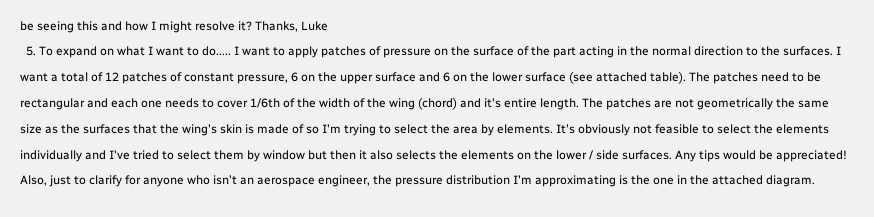be seeing this and how I might resolve it? Thanks, Luke
  5. To expand on what I want to do..... I want to apply patches of pressure on the surface of the part acting in the normal direction to the surfaces. I want a total of 12 patches of constant pressure, 6 on the upper surface and 6 on the lower surface (see attached table). The patches need to be rectangular and each one needs to cover 1/6th of the width of the wing (chord) and it's entire length. The patches are not geometrically the same size as the surfaces that the wing's skin is made of so I'm trying to select the area by elements. It's obviously not feasible to select the elements individually and I've tried to select them by window but then it also selects the elements on the lower / side surfaces. Any tips would be appreciated! Also, just to clarify for anyone who isn't an aerospace engineer, the pressure distribution I'm approximating is the one in the attached diagram.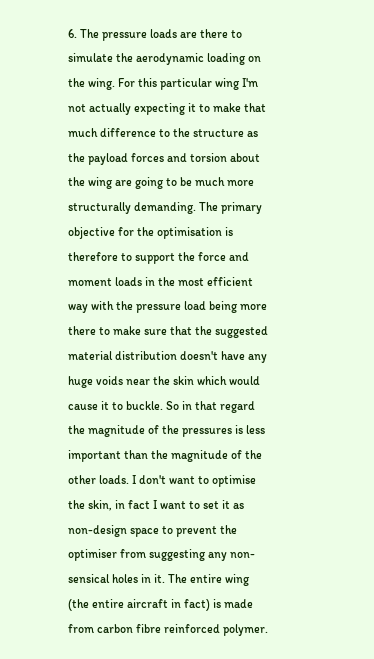6. The pressure loads are there to simulate the aerodynamic loading on the wing. For this particular wing I'm not actually expecting it to make that much difference to the structure as the payload forces and torsion about the wing are going to be much more structurally demanding. The primary objective for the optimisation is therefore to support the force and moment loads in the most efficient way with the pressure load being more there to make sure that the suggested material distribution doesn't have any huge voids near the skin which would cause it to buckle. So in that regard the magnitude of the pressures is less important than the magnitude of the other loads. I don't want to optimise the skin, in fact I want to set it as non-design space to prevent the optimiser from suggesting any non-sensical holes in it. The entire wing (the entire aircraft in fact) is made from carbon fibre reinforced polymer.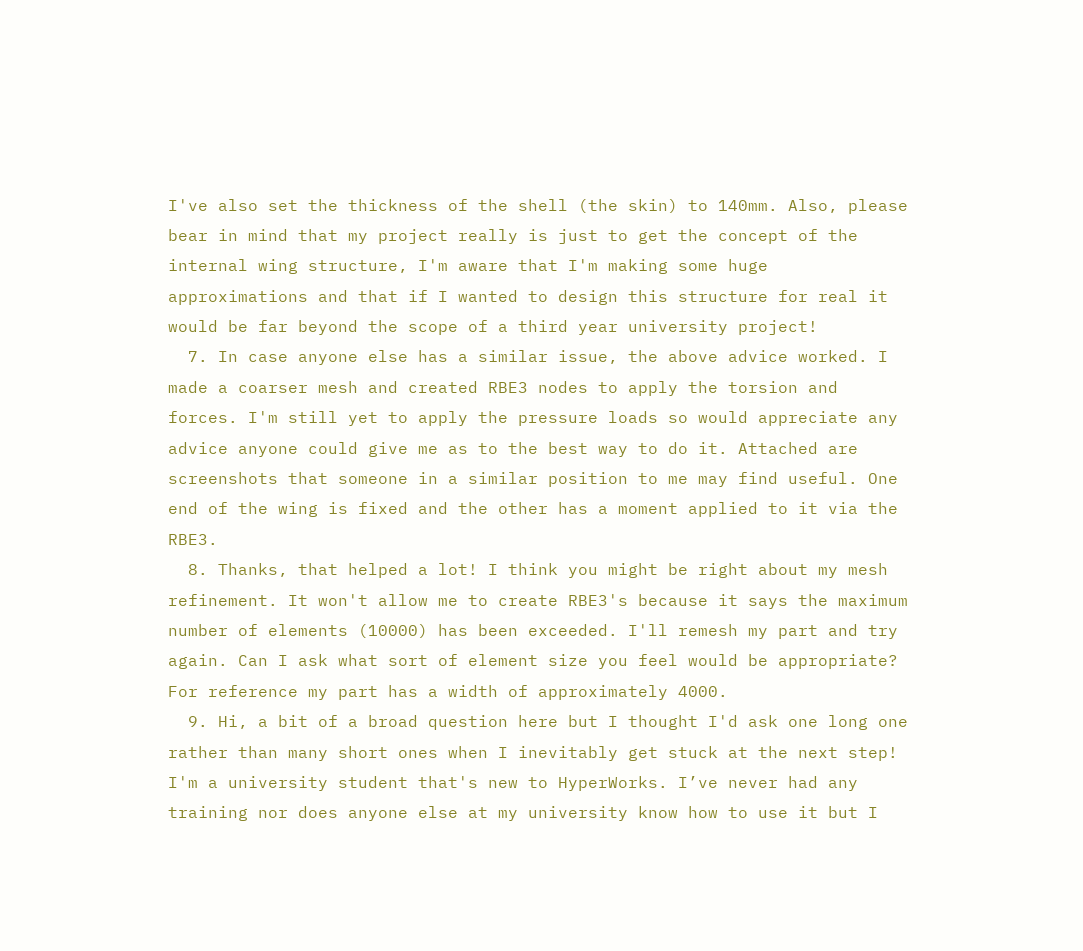I've also set the thickness of the shell (the skin) to 140mm. Also, please bear in mind that my project really is just to get the concept of the internal wing structure, I'm aware that I'm making some huge approximations and that if I wanted to design this structure for real it would be far beyond the scope of a third year university project!
  7. In case anyone else has a similar issue, the above advice worked. I made a coarser mesh and created RBE3 nodes to apply the torsion and forces. I'm still yet to apply the pressure loads so would appreciate any advice anyone could give me as to the best way to do it. Attached are screenshots that someone in a similar position to me may find useful. One end of the wing is fixed and the other has a moment applied to it via the RBE3.
  8. Thanks, that helped a lot! I think you might be right about my mesh refinement. It won't allow me to create RBE3's because it says the maximum number of elements (10000) has been exceeded. I'll remesh my part and try again. Can I ask what sort of element size you feel would be appropriate? For reference my part has a width of approximately 4000.
  9. Hi, a bit of a broad question here but I thought I'd ask one long one rather than many short ones when I inevitably get stuck at the next step! I'm a university student that's new to HyperWorks. I’ve never had any training nor does anyone else at my university know how to use it but I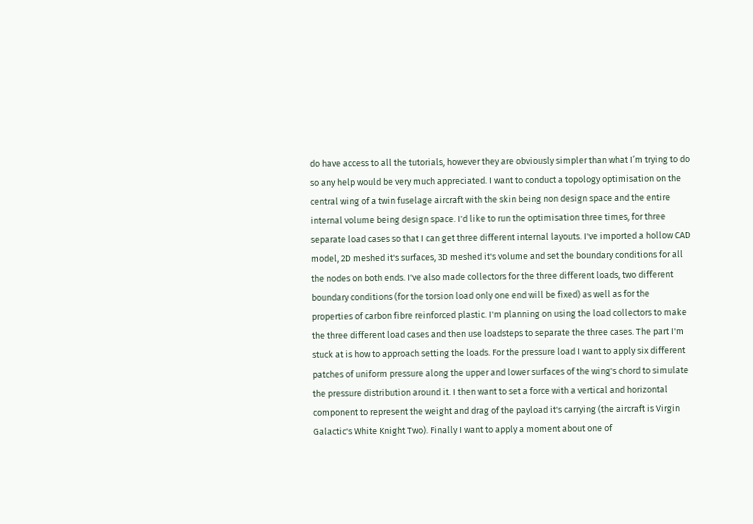do have access to all the tutorials, however they are obviously simpler than what I’m trying to do so any help would be very much appreciated. I want to conduct a topology optimisation on the central wing of a twin fuselage aircraft with the skin being non design space and the entire internal volume being design space. I'd like to run the optimisation three times, for three separate load cases so that I can get three different internal layouts. I've imported a hollow CAD model, 2D meshed it's surfaces, 3D meshed it's volume and set the boundary conditions for all the nodes on both ends. I've also made collectors for the three different loads, two different boundary conditions (for the torsion load only one end will be fixed) as well as for the properties of carbon fibre reinforced plastic. I'm planning on using the load collectors to make the three different load cases and then use loadsteps to separate the three cases. The part I'm stuck at is how to approach setting the loads. For the pressure load I want to apply six different patches of uniform pressure along the upper and lower surfaces of the wing's chord to simulate the pressure distribution around it. I then want to set a force with a vertical and horizontal component to represent the weight and drag of the payload it's carrying (the aircraft is Virgin Galactic's White Knight Two). Finally I want to apply a moment about one of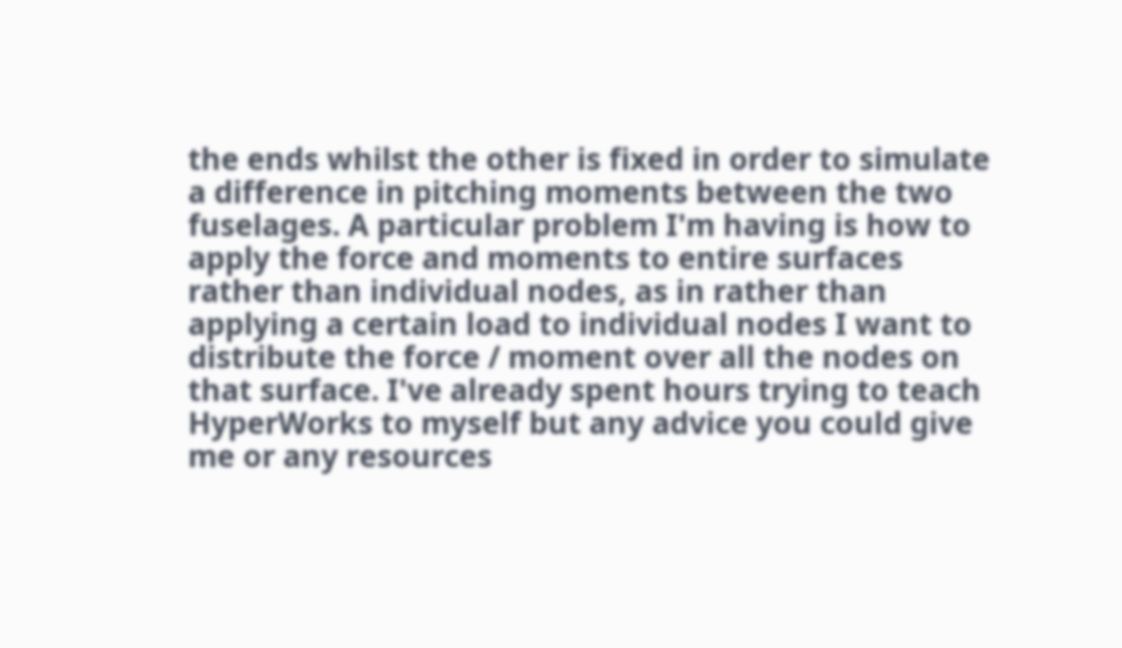the ends whilst the other is fixed in order to simulate a difference in pitching moments between the two fuselages. A particular problem I'm having is how to apply the force and moments to entire surfaces rather than individual nodes, as in rather than applying a certain load to individual nodes I want to distribute the force / moment over all the nodes on that surface. I've already spent hours trying to teach HyperWorks to myself but any advice you could give me or any resources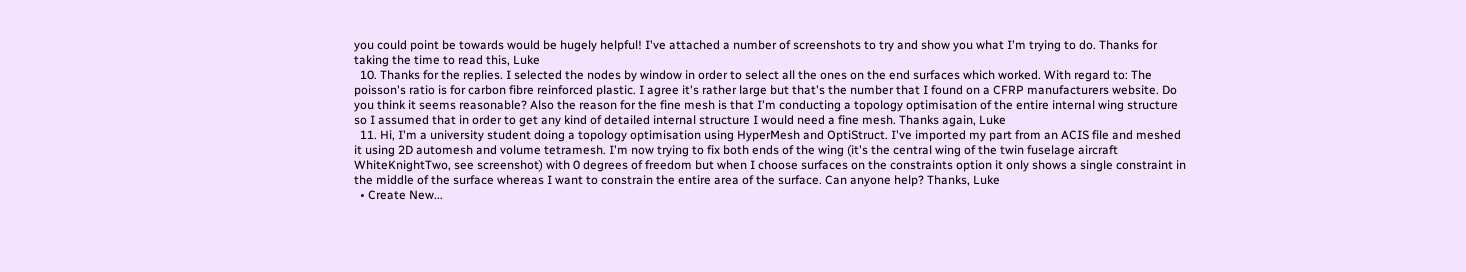you could point be towards would be hugely helpful! I've attached a number of screenshots to try and show you what I'm trying to do. Thanks for taking the time to read this, Luke
  10. Thanks for the replies. I selected the nodes by window in order to select all the ones on the end surfaces which worked. With regard to: The poisson's ratio is for carbon fibre reinforced plastic. I agree it's rather large but that's the number that I found on a CFRP manufacturers website. Do you think it seems reasonable? Also the reason for the fine mesh is that I'm conducting a topology optimisation of the entire internal wing structure so I assumed that in order to get any kind of detailed internal structure I would need a fine mesh. Thanks again, Luke
  11. Hi, I'm a university student doing a topology optimisation using HyperMesh and OptiStruct. I've imported my part from an ACIS file and meshed it using 2D automesh and volume tetramesh. I'm now trying to fix both ends of the wing (it's the central wing of the twin fuselage aircraft WhiteKnightTwo, see screenshot) with 0 degrees of freedom but when I choose surfaces on the constraints option it only shows a single constraint in the middle of the surface whereas I want to constrain the entire area of the surface. Can anyone help? Thanks, Luke
  • Create New...